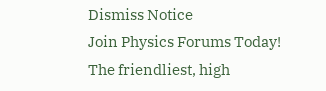Dismiss Notice
Join Physics Forums Today!
The friendliest, high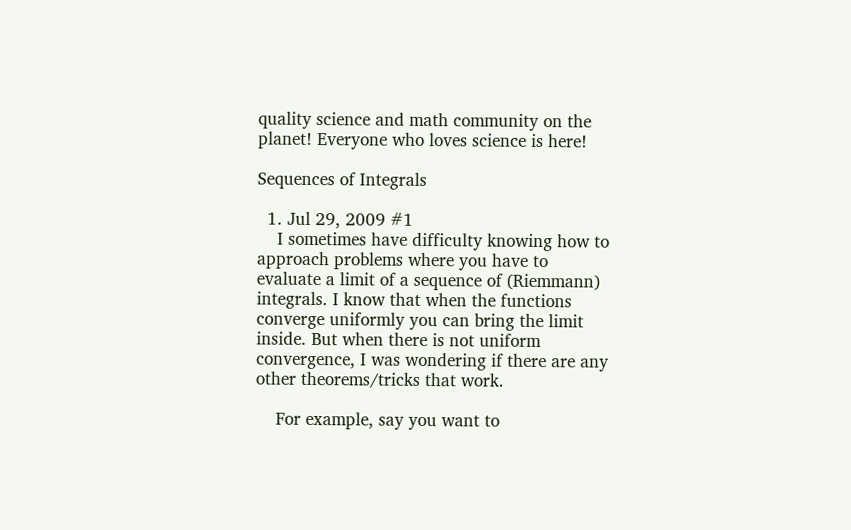quality science and math community on the planet! Everyone who loves science is here!

Sequences of Integrals

  1. Jul 29, 2009 #1
    I sometimes have difficulty knowing how to approach problems where you have to evaluate a limit of a sequence of (Riemmann) integrals. I know that when the functions converge uniformly you can bring the limit inside. But when there is not uniform convergence, I was wondering if there are any other theorems/tricks that work.

    For example, say you want to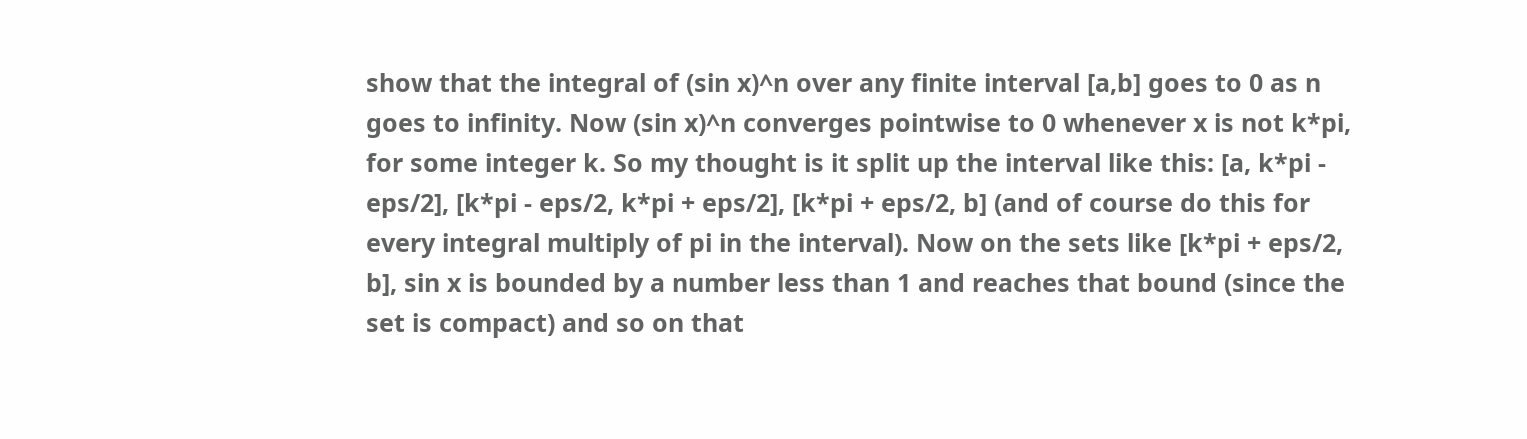show that the integral of (sin x)^n over any finite interval [a,b] goes to 0 as n goes to infinity. Now (sin x)^n converges pointwise to 0 whenever x is not k*pi, for some integer k. So my thought is it split up the interval like this: [a, k*pi - eps/2], [k*pi - eps/2, k*pi + eps/2], [k*pi + eps/2, b] (and of course do this for every integral multiply of pi in the interval). Now on the sets like [k*pi + eps/2, b], sin x is bounded by a number less than 1 and reaches that bound (since the set is compact) and so on that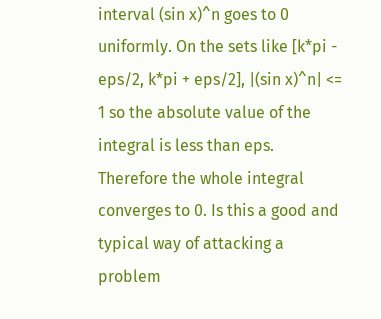interval (sin x)^n goes to 0 uniformly. On the sets like [k*pi - eps/2, k*pi + eps/2], |(sin x)^n| <= 1 so the absolute value of the integral is less than eps. Therefore the whole integral converges to 0. Is this a good and typical way of attacking a problem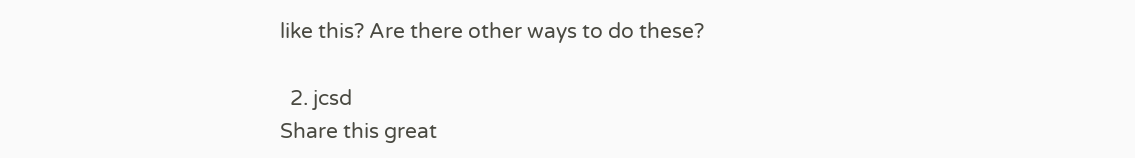like this? Are there other ways to do these?

  2. jcsd
Share this great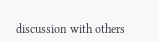discussion with others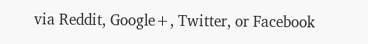via Reddit, Google+, Twitter, or Facebook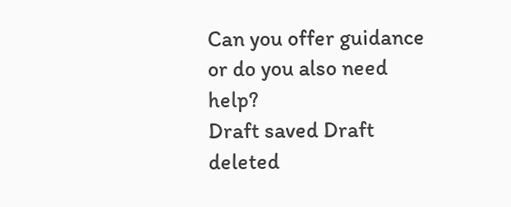Can you offer guidance or do you also need help?
Draft saved Draft deleted